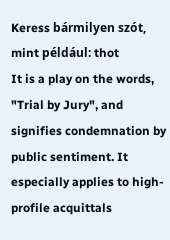Keress bármilyen szót, mint például: thot
It is a play on the words, "Trial by Jury", and signifies condemnation by public sentiment. It especially applies to high-profile acquittals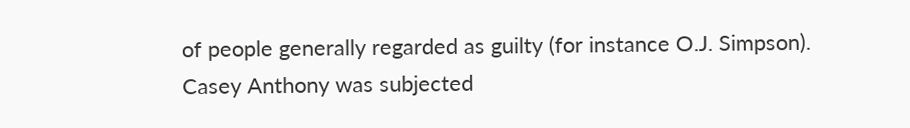of people generally regarded as guilty (for instance O.J. Simpson).
Casey Anthony was subjected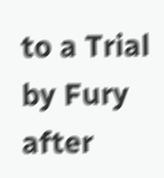to a Trial by Fury after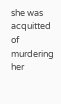she was acquitted of murdering her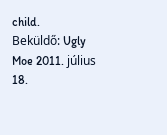child.
Beküldő: Ugly Moe 2011. július 18.